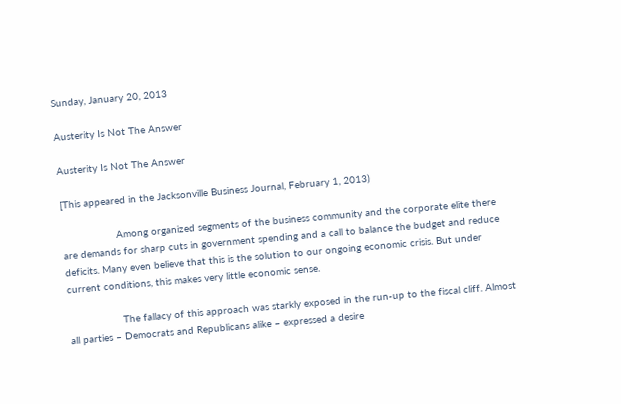Sunday, January 20, 2013

Austerity Is Not The Answer

Austerity Is Not The Answer

[This appeared in the Jacksonville Business Journal, February 1, 2013)

                  Among organized segments of the business community and the corporate elite there are demands for sharp cuts in government spending and a call to balance the budget and reduce deficits. Many even believe that this is the solution to our ongoing economic crisis. But under current conditions, this makes very little economic sense.

                  The fallacy of this approach was starkly exposed in the run-up to the fiscal cliff. Almost all parties – Democrats and Republicans alike – expressed a desire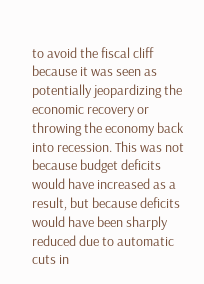to avoid the fiscal cliff because it was seen as potentially jeopardizing the economic recovery or throwing the economy back into recession. This was not because budget deficits would have increased as a result, but because deficits would have been sharply reduced due to automatic cuts in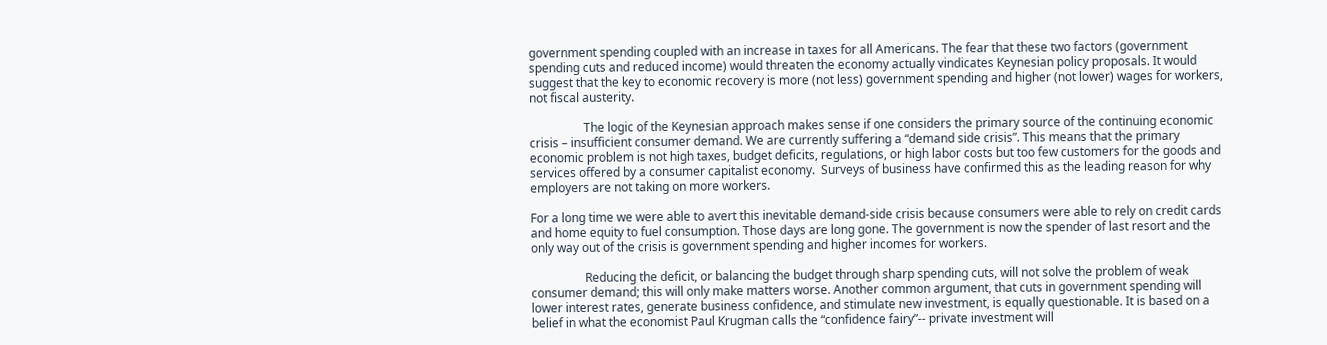government spending coupled with an increase in taxes for all Americans. The fear that these two factors (government spending cuts and reduced income) would threaten the economy actually vindicates Keynesian policy proposals. It would suggest that the key to economic recovery is more (not less) government spending and higher (not lower) wages for workers, not fiscal austerity.

                  The logic of the Keynesian approach makes sense if one considers the primary source of the continuing economic crisis – insufficient consumer demand. We are currently suffering a “demand side crisis”. This means that the primary economic problem is not high taxes, budget deficits, regulations, or high labor costs but too few customers for the goods and services offered by a consumer capitalist economy.  Surveys of business have confirmed this as the leading reason for why employers are not taking on more workers.

For a long time we were able to avert this inevitable demand-side crisis because consumers were able to rely on credit cards and home equity to fuel consumption. Those days are long gone. The government is now the spender of last resort and the only way out of the crisis is government spending and higher incomes for workers.

                  Reducing the deficit, or balancing the budget through sharp spending cuts, will not solve the problem of weak consumer demand; this will only make matters worse. Another common argument, that cuts in government spending will lower interest rates, generate business confidence, and stimulate new investment, is equally questionable. It is based on a belief in what the economist Paul Krugman calls the “confidence fairy”-- private investment will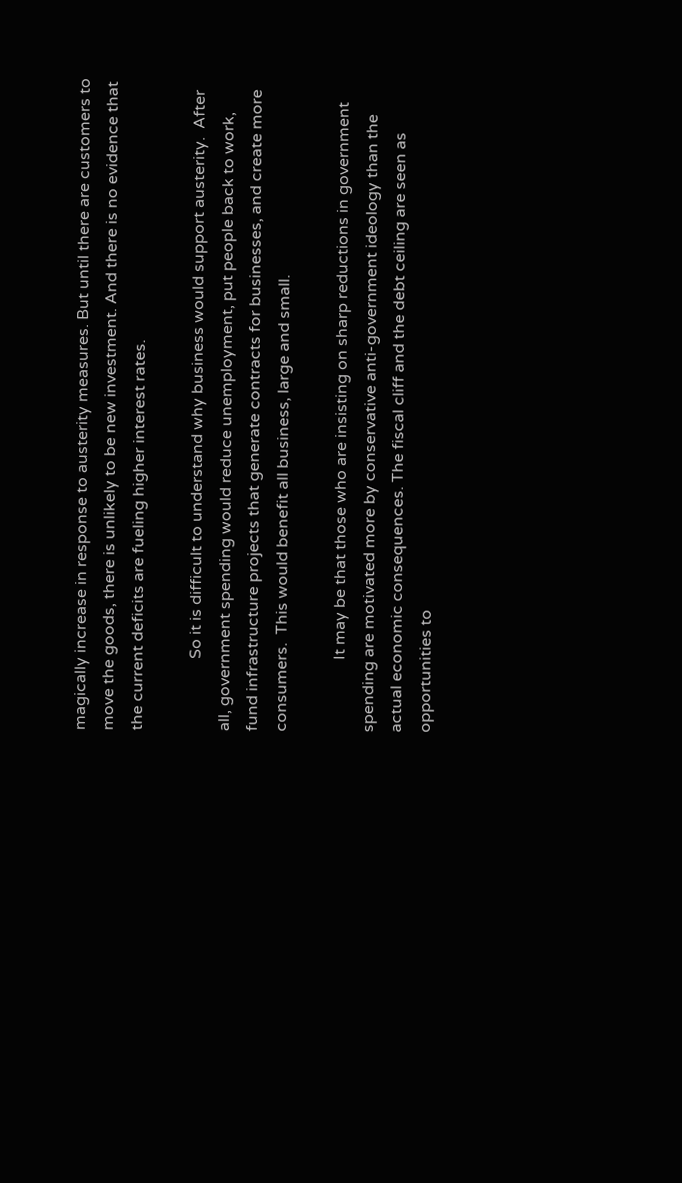magically increase in response to austerity measures. But until there are customers to move the goods, there is unlikely to be new investment. And there is no evidence that the current deficits are fueling higher interest rates.

                  So it is difficult to understand why business would support austerity.  After all, government spending would reduce unemployment, put people back to work, fund infrastructure projects that generate contracts for businesses, and create more consumers.  This would benefit all business, large and small.

                  It may be that those who are insisting on sharp reductions in government spending are motivated more by conservative anti-government ideology than the actual economic consequences. The fiscal cliff and the debt ceiling are seen as opportunities to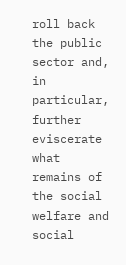roll back the public sector and, in particular, further eviscerate what remains of the social welfare and social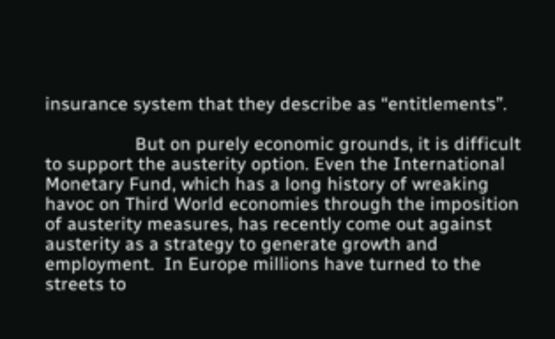insurance system that they describe as “entitlements”.

                  But on purely economic grounds, it is difficult to support the austerity option. Even the International Monetary Fund, which has a long history of wreaking havoc on Third World economies through the imposition of austerity measures, has recently come out against austerity as a strategy to generate growth and employment.  In Europe millions have turned to the streets to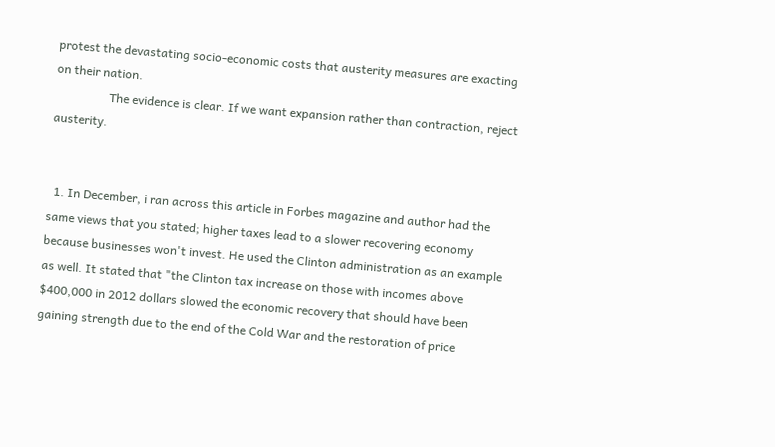protest the devastating socio-economic costs that austerity measures are exacting on their nation.
                  The evidence is clear. If we want expansion rather than contraction, reject austerity.


  1. In December, i ran across this article in Forbes magazine and author had the same views that you stated; higher taxes lead to a slower recovering economy because businesses won't invest. He used the Clinton administration as an example as well. It stated that "the Clinton tax increase on those with incomes above $400,000 in 2012 dollars slowed the economic recovery that should have been gaining strength due to the end of the Cold War and the restoration of price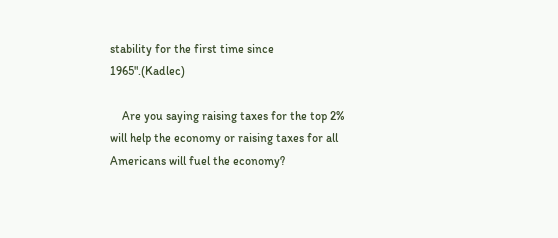stability for the first time since 1965".(Kadlec)

    Are you saying raising taxes for the top 2% will help the economy or raising taxes for all Americans will fuel the economy?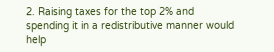2. Raising taxes for the top 2% and spending it in a redistributive manner would help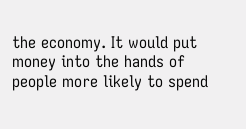the economy. It would put money into the hands of people more likely to spend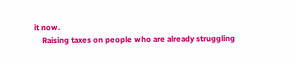it now.
    Raising taxes on people who are already struggling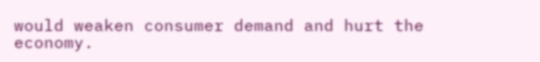would weaken consumer demand and hurt the economy.